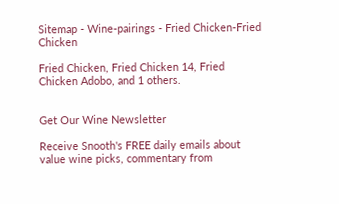Sitemap - Wine-pairings - Fried Chicken-Fried Chicken

Fried Chicken, Fried Chicken 14, Fried Chicken Adobo, and 1 others.


Get Our Wine Newsletter

Receive Snooth's FREE daily emails about value wine picks, commentary from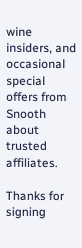wine insiders, and occasional special offers from Snooth about trusted affiliates.

Thanks for signing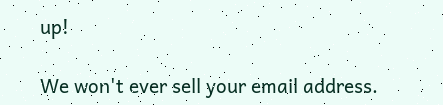up!

We won't ever sell your email address.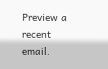Preview a recent email.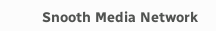Snooth Media Network